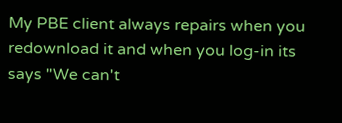My PBE client always repairs when you redownload it and when you log-in its says "We can't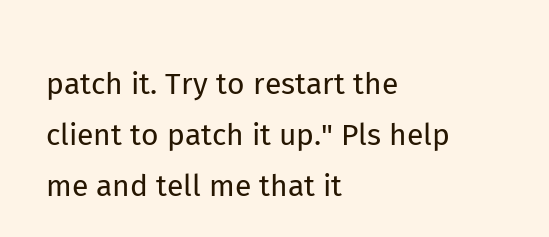patch it. Try to restart the client to patch it up." Pls help me and tell me that it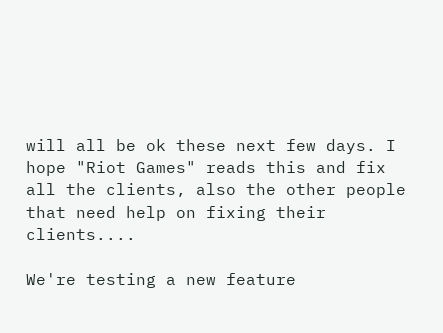will all be ok these next few days. I hope "Riot Games" reads this and fix all the clients, also the other people that need help on fixing their clients....

We're testing a new feature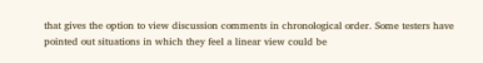that gives the option to view discussion comments in chronological order. Some testers have pointed out situations in which they feel a linear view could be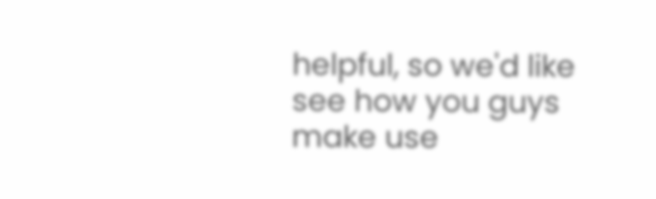helpful, so we'd like see how you guys make use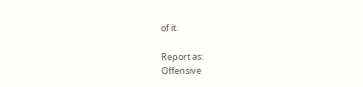of it.

Report as:
Offensive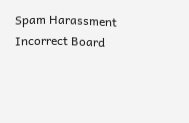Spam Harassment Incorrect Board